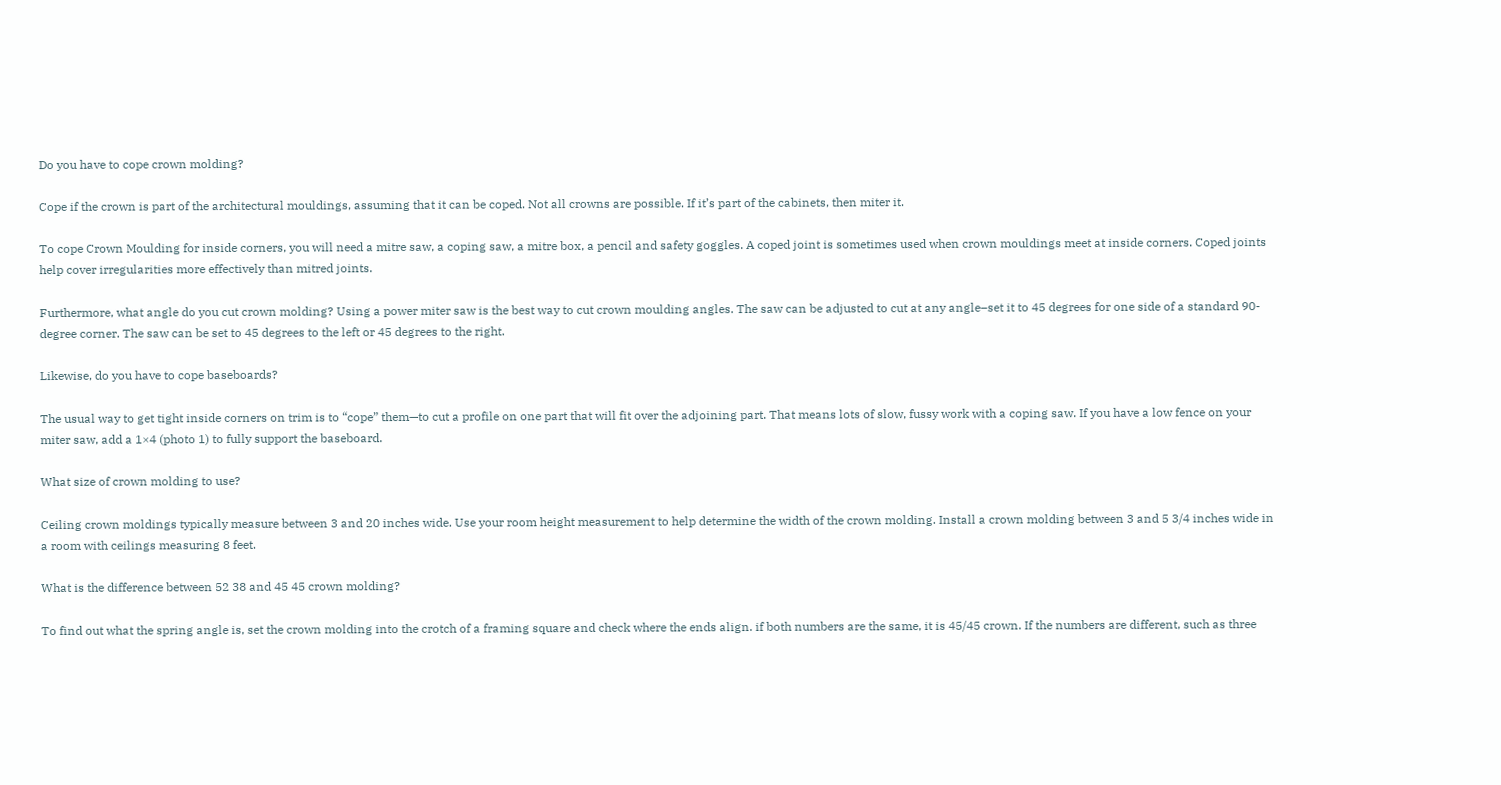Do you have to cope crown molding?

Cope if the crown is part of the architectural mouldings, assuming that it can be coped. Not all crowns are possible. If it’s part of the cabinets, then miter it.

To cope Crown Moulding for inside corners, you will need a mitre saw, a coping saw, a mitre box, a pencil and safety goggles. A coped joint is sometimes used when crown mouldings meet at inside corners. Coped joints help cover irregularities more effectively than mitred joints.

Furthermore, what angle do you cut crown molding? Using a power miter saw is the best way to cut crown moulding angles. The saw can be adjusted to cut at any angle–set it to 45 degrees for one side of a standard 90-degree corner. The saw can be set to 45 degrees to the left or 45 degrees to the right.

Likewise, do you have to cope baseboards?

The usual way to get tight inside corners on trim is to “cope” them—to cut a profile on one part that will fit over the adjoining part. That means lots of slow, fussy work with a coping saw. If you have a low fence on your miter saw, add a 1×4 (photo 1) to fully support the baseboard.

What size of crown molding to use?

Ceiling crown moldings typically measure between 3 and 20 inches wide. Use your room height measurement to help determine the width of the crown molding. Install a crown molding between 3 and 5 3/4 inches wide in a room with ceilings measuring 8 feet.

What is the difference between 52 38 and 45 45 crown molding?

To find out what the spring angle is, set the crown molding into the crotch of a framing square and check where the ends align. if both numbers are the same, it is 45/45 crown. If the numbers are different, such as three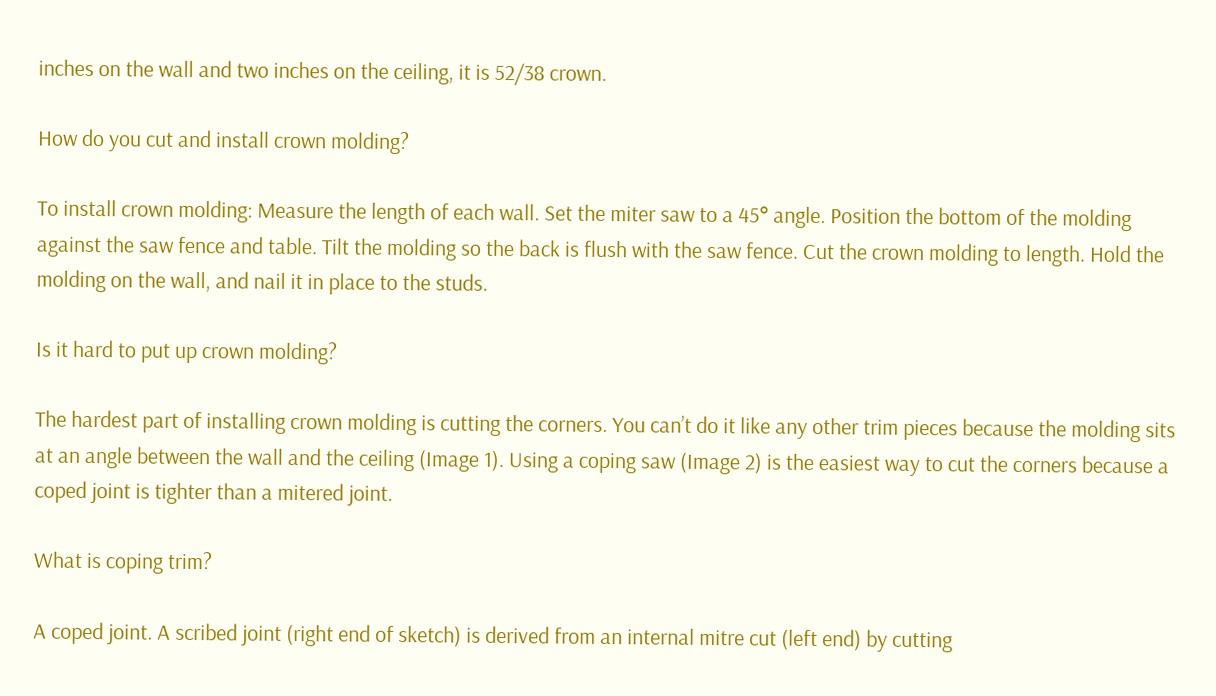inches on the wall and two inches on the ceiling, it is 52/38 crown.

How do you cut and install crown molding?

To install crown molding: Measure the length of each wall. Set the miter saw to a 45° angle. Position the bottom of the molding against the saw fence and table. Tilt the molding so the back is flush with the saw fence. Cut the crown molding to length. Hold the molding on the wall, and nail it in place to the studs.

Is it hard to put up crown molding?

The hardest part of installing crown molding is cutting the corners. You can’t do it like any other trim pieces because the molding sits at an angle between the wall and the ceiling (Image 1). Using a coping saw (Image 2) is the easiest way to cut the corners because a coped joint is tighter than a mitered joint.

What is coping trim?

A coped joint. A scribed joint (right end of sketch) is derived from an internal mitre cut (left end) by cutting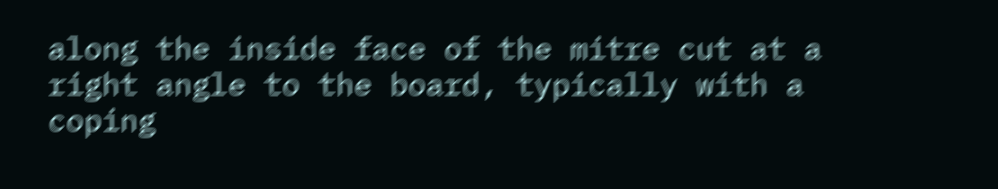along the inside face of the mitre cut at a right angle to the board, typically with a coping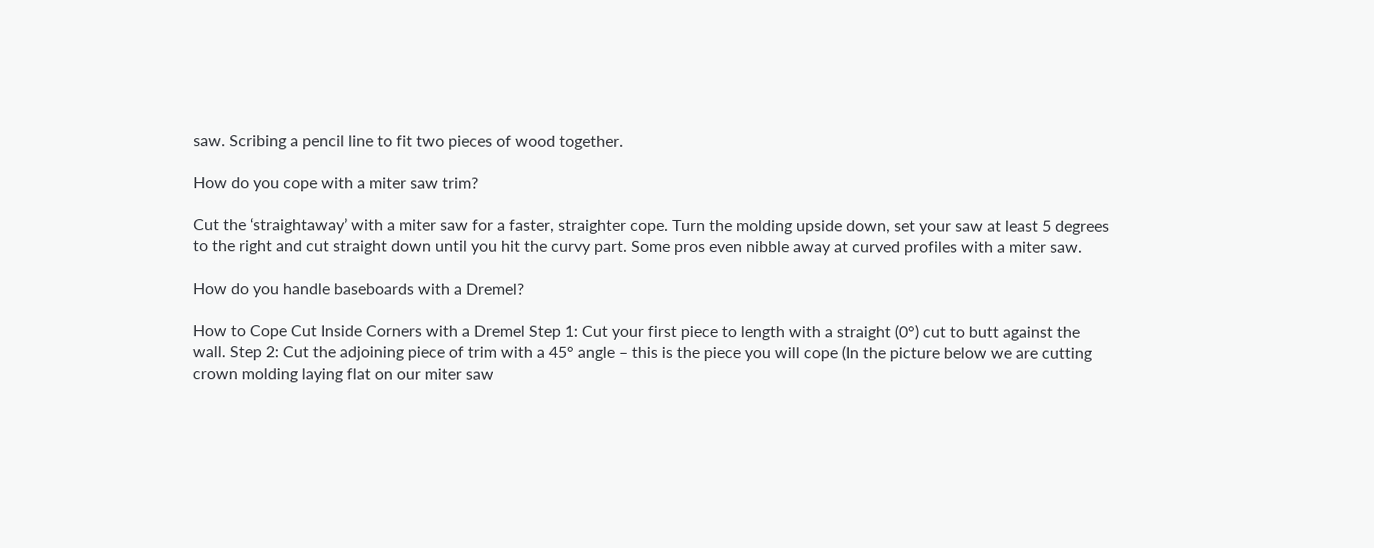saw. Scribing a pencil line to fit two pieces of wood together.

How do you cope with a miter saw trim?

Cut the ‘straightaway’ with a miter saw for a faster, straighter cope. Turn the molding upside down, set your saw at least 5 degrees to the right and cut straight down until you hit the curvy part. Some pros even nibble away at curved profiles with a miter saw.

How do you handle baseboards with a Dremel?

How to Cope Cut Inside Corners with a Dremel Step 1: Cut your first piece to length with a straight (0°) cut to butt against the wall. Step 2: Cut the adjoining piece of trim with a 45° angle – this is the piece you will cope (In the picture below we are cutting crown molding laying flat on our miter saw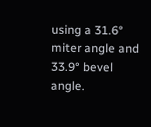using a 31.6° miter angle and 33.9° bevel angle.